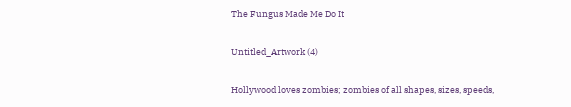The Fungus Made Me Do It

Untitled_Artwork (4)

Hollywood loves zombies; zombies of all shapes, sizes, speeds,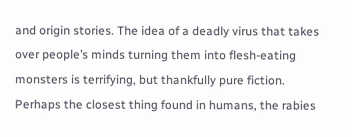and origin stories. The idea of a deadly virus that takes over people’s minds turning them into flesh-eating monsters is terrifying, but thankfully pure fiction. Perhaps the closest thing found in humans, the rabies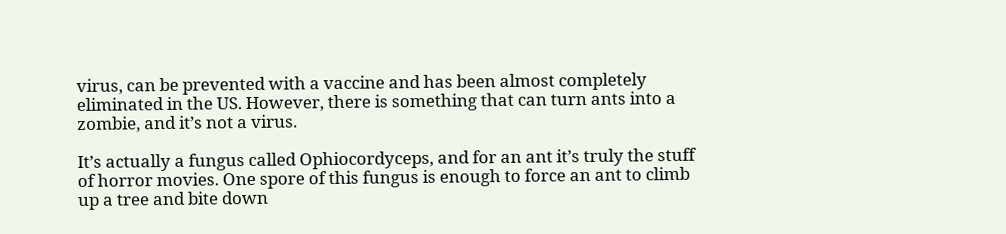virus, can be prevented with a vaccine and has been almost completely eliminated in the US. However, there is something that can turn ants into a zombie, and it’s not a virus.

It’s actually a fungus called Ophiocordyceps, and for an ant it’s truly the stuff of horror movies. One spore of this fungus is enough to force an ant to climb up a tree and bite down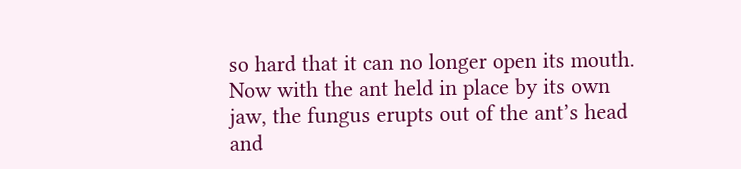so hard that it can no longer open its mouth. Now with the ant held in place by its own jaw, the fungus erupts out of the ant’s head and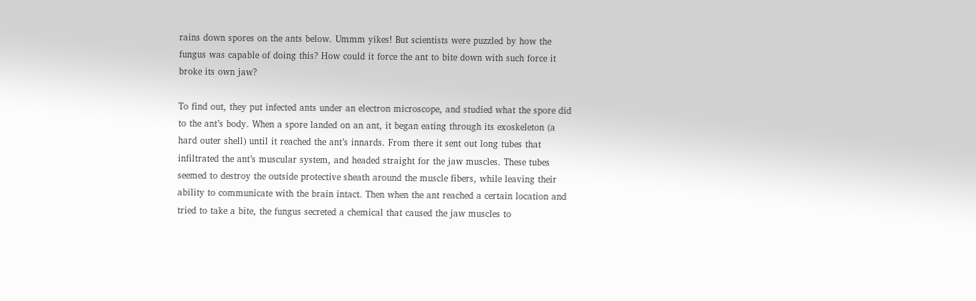rains down spores on the ants below. Ummm yikes! But scientists were puzzled by how the fungus was capable of doing this? How could it force the ant to bite down with such force it broke its own jaw?

To find out, they put infected ants under an electron microscope, and studied what the spore did to the ant’s body. When a spore landed on an ant, it began eating through its exoskeleton (a hard outer shell) until it reached the ant’s innards. From there it sent out long tubes that infiltrated the ant’s muscular system, and headed straight for the jaw muscles. These tubes seemed to destroy the outside protective sheath around the muscle fibers, while leaving their ability to communicate with the brain intact. Then when the ant reached a certain location and tried to take a bite, the fungus secreted a chemical that caused the jaw muscles to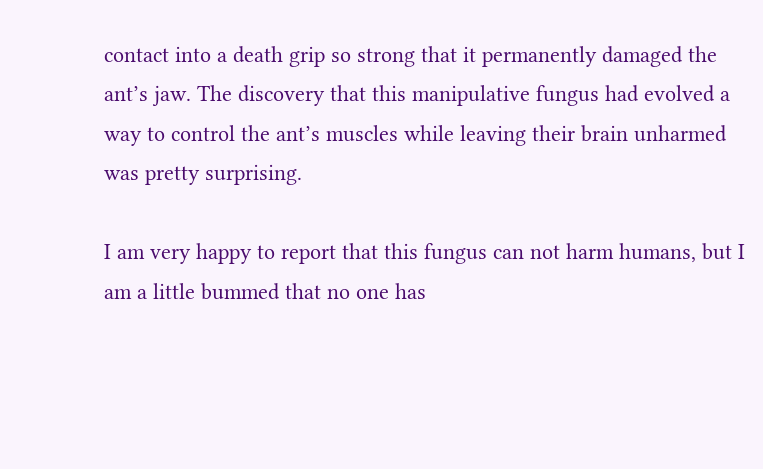contact into a death grip so strong that it permanently damaged the ant’s jaw. The discovery that this manipulative fungus had evolved a way to control the ant’s muscles while leaving their brain unharmed was pretty surprising.

I am very happy to report that this fungus can not harm humans, but I am a little bummed that no one has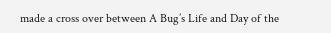made a cross over between A Bug’s Life and Day of the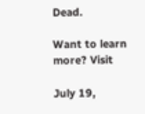Dead.

Want to learn more? Visit

July 19,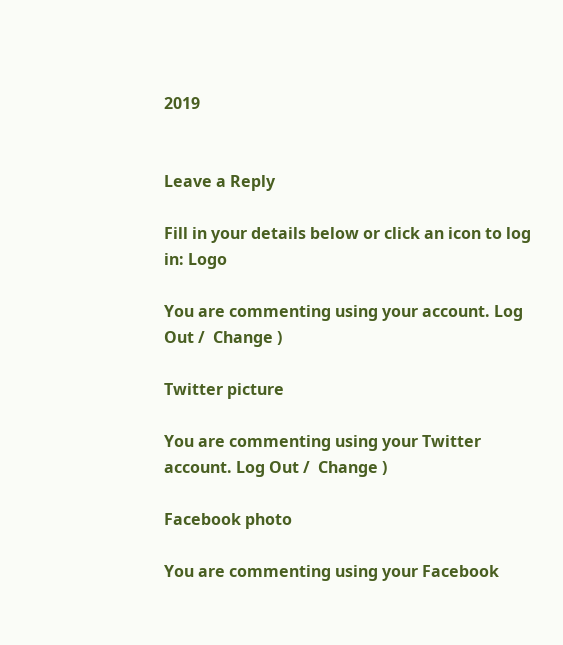2019


Leave a Reply

Fill in your details below or click an icon to log in: Logo

You are commenting using your account. Log Out /  Change )

Twitter picture

You are commenting using your Twitter account. Log Out /  Change )

Facebook photo

You are commenting using your Facebook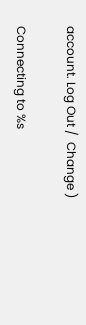account. Log Out /  Change )

Connecting to %s